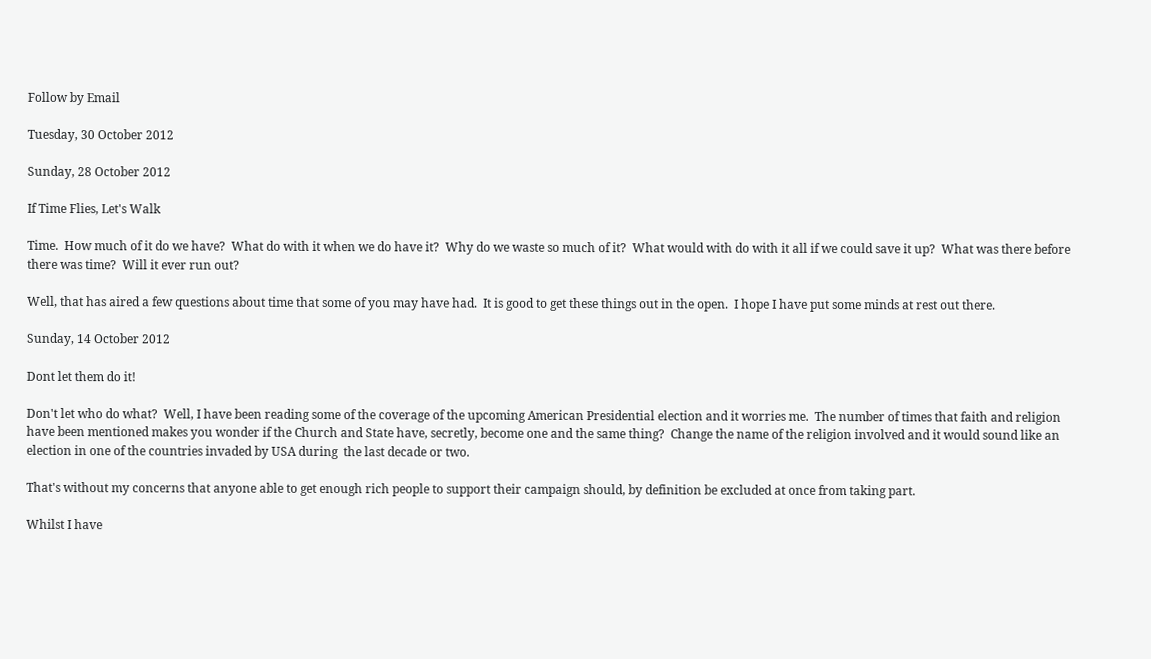Follow by Email

Tuesday, 30 October 2012

Sunday, 28 October 2012

If Time Flies, Let's Walk

Time.  How much of it do we have?  What do with it when we do have it?  Why do we waste so much of it?  What would with do with it all if we could save it up?  What was there before there was time?  Will it ever run out?

Well, that has aired a few questions about time that some of you may have had.  It is good to get these things out in the open.  I hope I have put some minds at rest out there.

Sunday, 14 October 2012

Dont let them do it!

Don't let who do what?  Well, I have been reading some of the coverage of the upcoming American Presidential election and it worries me.  The number of times that faith and religion have been mentioned makes you wonder if the Church and State have, secretly, become one and the same thing?  Change the name of the religion involved and it would sound like an election in one of the countries invaded by USA during  the last decade or two.

That's without my concerns that anyone able to get enough rich people to support their campaign should, by definition be excluded at once from taking part.

Whilst I have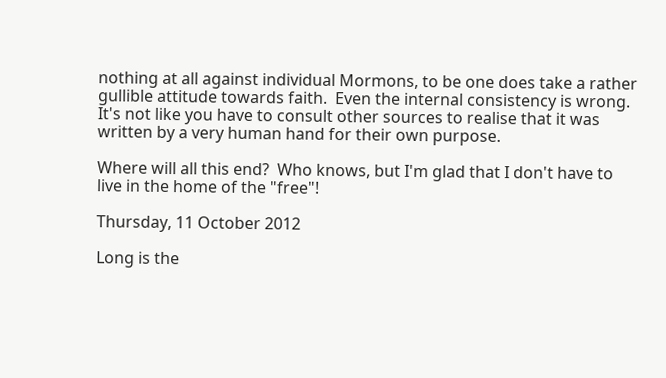nothing at all against individual Mormons, to be one does take a rather gullible attitude towards faith.  Even the internal consistency is wrong.  It's not like you have to consult other sources to realise that it was written by a very human hand for their own purpose.

Where will all this end?  Who knows, but I'm glad that I don't have to live in the home of the "free"!

Thursday, 11 October 2012

Long is the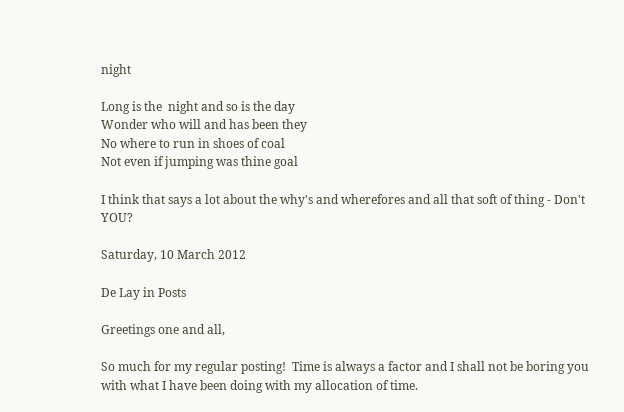night

Long is the  night and so is the day
Wonder who will and has been they
No where to run in shoes of coal
Not even if jumping was thine goal

I think that says a lot about the why's and wherefores and all that soft of thing - Don't YOU?

Saturday, 10 March 2012

De Lay in Posts

Greetings one and all,

So much for my regular posting!  Time is always a factor and I shall not be boring you with what I have been doing with my allocation of time.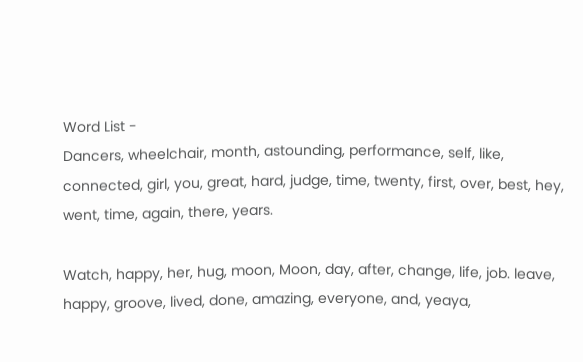Word List -
Dancers, wheelchair, month, astounding, performance, self, like, connected, girl, you, great, hard, judge, time, twenty, first, over, best, hey, went, time, again, there, years.

Watch, happy, her, hug, moon, Moon, day, after, change, life, job. leave, happy, groove, lived, done, amazing, everyone, and, yeaya,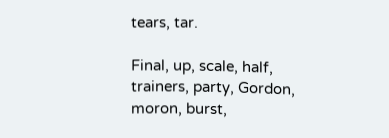tears, tar.

Final, up, scale, half, trainers, party, Gordon, moron, burst,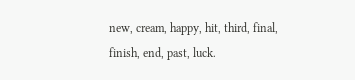new, cream, happy, hit, third, final, finish, end, past, luck.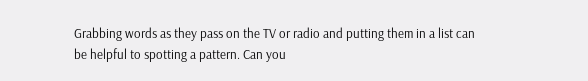Grabbing words as they pass on the TV or radio and putting them in a list can be helpful to spotting a pattern. Can you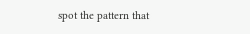spot the pattern that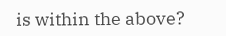is within the above?